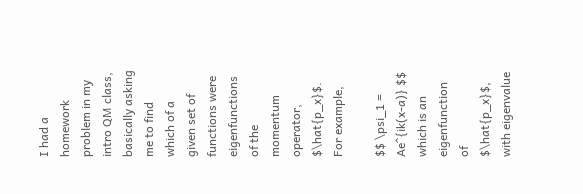I had a homework problem in my intro QM class, basically asking me to find which of a given set of functions were eigenfunctions of the momentum operator, $\hat{p_x}$. For example,

$$ \psi_1 = Ae^{ik(x-a)} $$ which is an eigenfunction of $\hat{p_x}$, with eigenvalue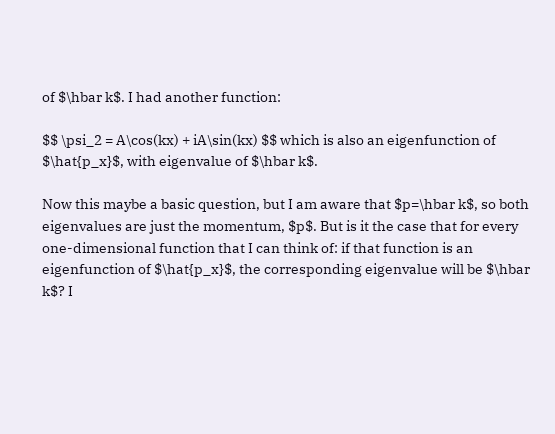of $\hbar k$. I had another function:

$$ \psi_2 = A\cos(kx) + iA\sin(kx) $$ which is also an eigenfunction of $\hat{p_x}$, with eigenvalue of $\hbar k$.

Now this maybe a basic question, but I am aware that $p=\hbar k$, so both eigenvalues are just the momentum, $p$. But is it the case that for every one-dimensional function that I can think of: if that function is an eigenfunction of $\hat{p_x}$, the corresponding eigenvalue will be $\hbar k$? I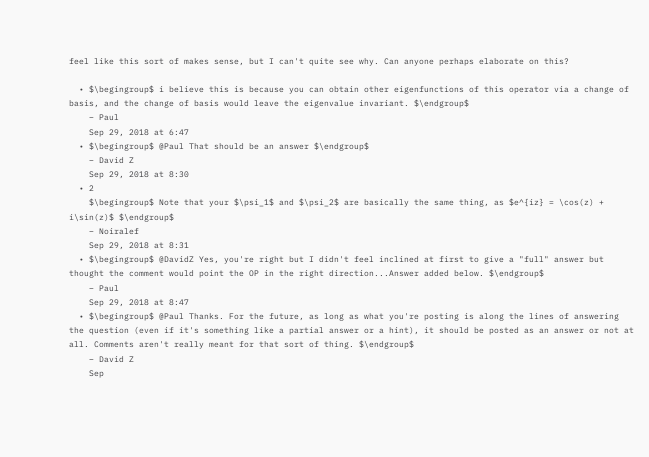feel like this sort of makes sense, but I can't quite see why. Can anyone perhaps elaborate on this?

  • $\begingroup$ i believe this is because you can obtain other eigenfunctions of this operator via a change of basis, and the change of basis would leave the eigenvalue invariant. $\endgroup$
    – Paul
    Sep 29, 2018 at 6:47
  • $\begingroup$ @Paul That should be an answer $\endgroup$
    – David Z
    Sep 29, 2018 at 8:30
  • 2
    $\begingroup$ Note that your $\psi_1$ and $\psi_2$ are basically the same thing, as $e^{iz} = \cos(z) + i\sin(z)$ $\endgroup$
    – Noiralef
    Sep 29, 2018 at 8:31
  • $\begingroup$ @DavidZ Yes, you're right but I didn't feel inclined at first to give a "full" answer but thought the comment would point the OP in the right direction...Answer added below. $\endgroup$
    – Paul
    Sep 29, 2018 at 8:47
  • $\begingroup$ @Paul Thanks. For the future, as long as what you're posting is along the lines of answering the question (even if it's something like a partial answer or a hint), it should be posted as an answer or not at all. Comments aren't really meant for that sort of thing. $\endgroup$
    – David Z
    Sep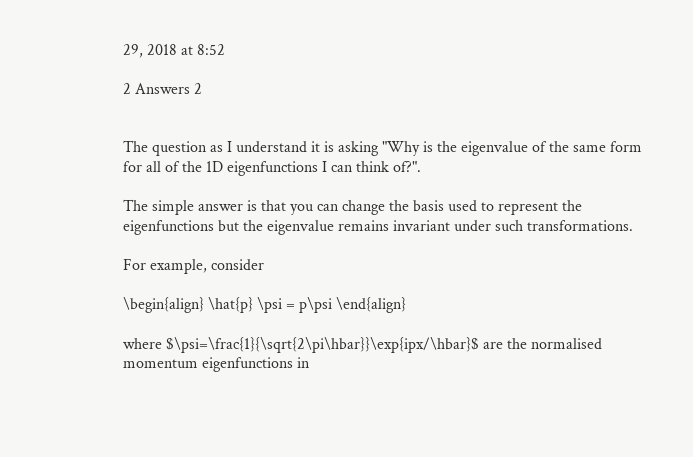29, 2018 at 8:52

2 Answers 2


The question as I understand it is asking "Why is the eigenvalue of the same form for all of the 1D eigenfunctions I can think of?".

The simple answer is that you can change the basis used to represent the eigenfunctions but the eigenvalue remains invariant under such transformations.

For example, consider

\begin{align} \hat{p} \psi = p\psi \end{align}

where $\psi=\frac{1}{\sqrt{2\pi\hbar}}\exp{ipx/\hbar}$ are the normalised momentum eigenfunctions in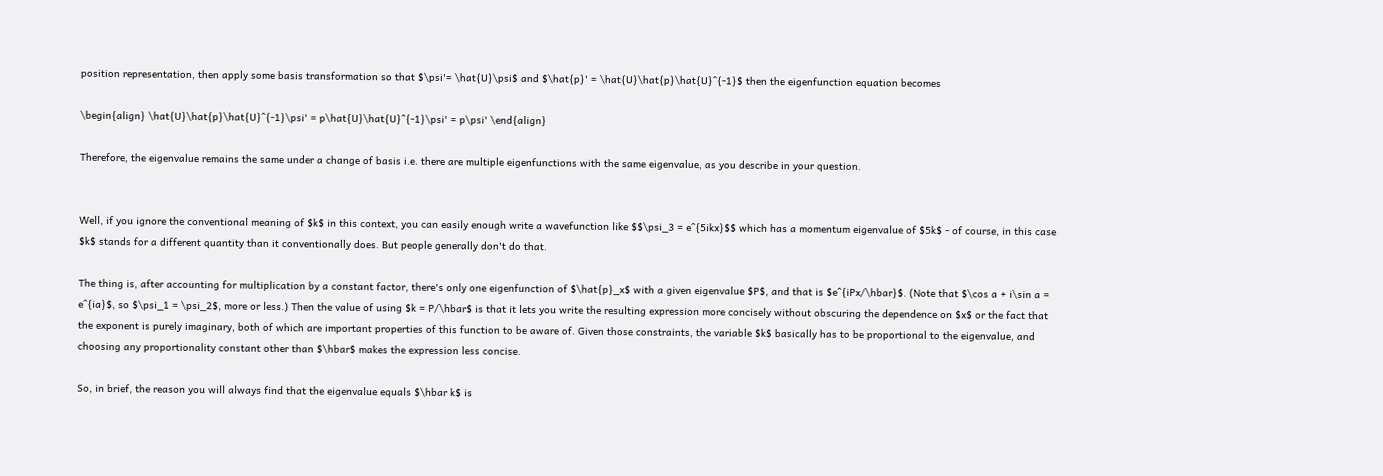position representation, then apply some basis transformation so that $\psi'= \hat{U}\psi$ and $\hat{p}' = \hat{U}\hat{p}\hat{U}^{-1}$ then the eigenfunction equation becomes

\begin{align} \hat{U}\hat{p}\hat{U}^{-1}\psi' = p\hat{U}\hat{U}^{-1}\psi' = p\psi' \end{align}

Therefore, the eigenvalue remains the same under a change of basis i.e. there are multiple eigenfunctions with the same eigenvalue, as you describe in your question.


Well, if you ignore the conventional meaning of $k$ in this context, you can easily enough write a wavefunction like $$\psi_3 = e^{5ikx}$$ which has a momentum eigenvalue of $5k$ - of course, in this case $k$ stands for a different quantity than it conventionally does. But people generally don't do that.

The thing is, after accounting for multiplication by a constant factor, there's only one eigenfunction of $\hat{p}_x$ with a given eigenvalue $P$, and that is $e^{iPx/\hbar}$. (Note that $\cos a + i\sin a = e^{ia}$, so $\psi_1 = \psi_2$, more or less.) Then the value of using $k = P/\hbar$ is that it lets you write the resulting expression more concisely without obscuring the dependence on $x$ or the fact that the exponent is purely imaginary, both of which are important properties of this function to be aware of. Given those constraints, the variable $k$ basically has to be proportional to the eigenvalue, and choosing any proportionality constant other than $\hbar$ makes the expression less concise.

So, in brief, the reason you will always find that the eigenvalue equals $\hbar k$ is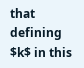that defining $k$ in this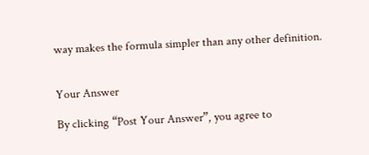way makes the formula simpler than any other definition.


Your Answer

By clicking “Post Your Answer”, you agree to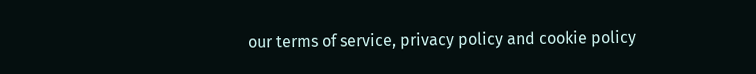our terms of service, privacy policy and cookie policy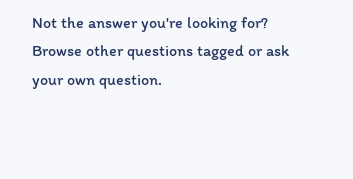Not the answer you're looking for? Browse other questions tagged or ask your own question.